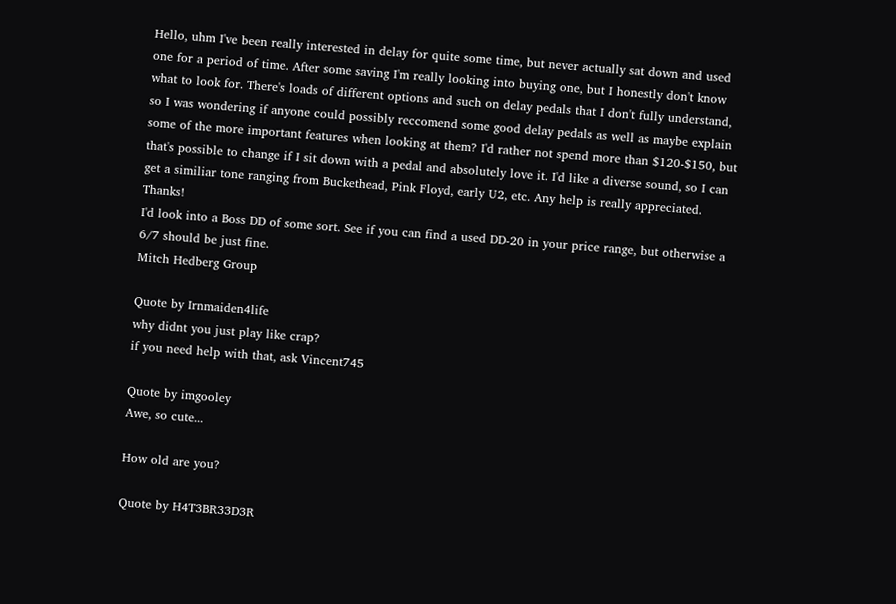Hello, uhm I've been really interested in delay for quite some time, but never actually sat down and used one for a period of time. After some saving I'm really looking into buying one, but I honestly don't know what to look for. There's loads of different options and such on delay pedals that I don't fully understand, so I was wondering if anyone could possibly reccomend some good delay pedals as well as maybe explain some of the more important features when looking at them? I'd rather not spend more than $120-$150, but that's possible to change if I sit down with a pedal and absolutely love it. I'd like a diverse sound, so I can get a similiar tone ranging from Buckethead, Pink Floyd, early U2, etc. Any help is really appreciated. Thanks!
I'd look into a Boss DD of some sort. See if you can find a used DD-20 in your price range, but otherwise a 6/7 should be just fine.
Mitch Hedberg Group

Quote by Irnmaiden4life
why didnt you just play like crap?
if you need help with that, ask Vincent745

Quote by imgooley
Awe, so cute...

How old are you?

Quote by H4T3BR33D3R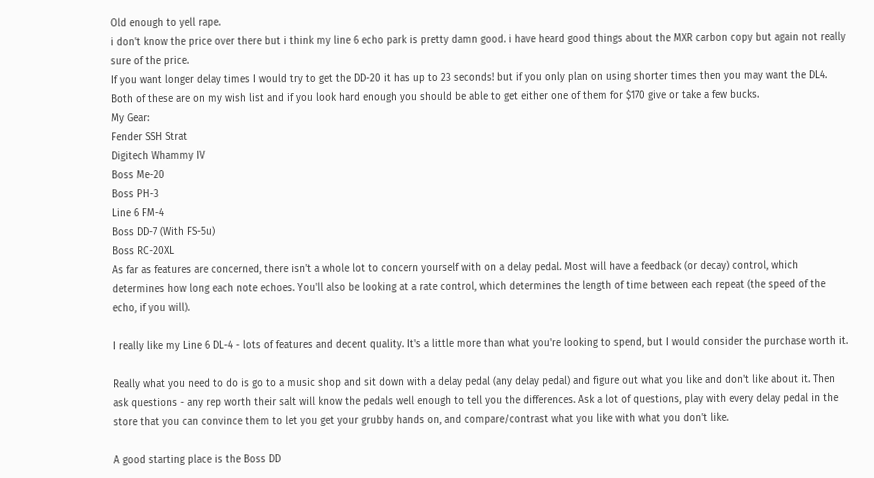Old enough to yell rape.
i don't know the price over there but i think my line 6 echo park is pretty damn good. i have heard good things about the MXR carbon copy but again not really sure of the price.
If you want longer delay times I would try to get the DD-20 it has up to 23 seconds! but if you only plan on using shorter times then you may want the DL4. Both of these are on my wish list and if you look hard enough you should be able to get either one of them for $170 give or take a few bucks.
My Gear:
Fender SSH Strat
Digitech Whammy IV
Boss Me-20
Boss PH-3
Line 6 FM-4
Boss DD-7 (With FS-5u)
Boss RC-20XL
As far as features are concerned, there isn't a whole lot to concern yourself with on a delay pedal. Most will have a feedback (or decay) control, which determines how long each note echoes. You'll also be looking at a rate control, which determines the length of time between each repeat (the speed of the echo, if you will).

I really like my Line 6 DL-4 - lots of features and decent quality. It's a little more than what you're looking to spend, but I would consider the purchase worth it.

Really what you need to do is go to a music shop and sit down with a delay pedal (any delay pedal) and figure out what you like and don't like about it. Then ask questions - any rep worth their salt will know the pedals well enough to tell you the differences. Ask a lot of questions, play with every delay pedal in the store that you can convince them to let you get your grubby hands on, and compare/contrast what you like with what you don't like.

A good starting place is the Boss DD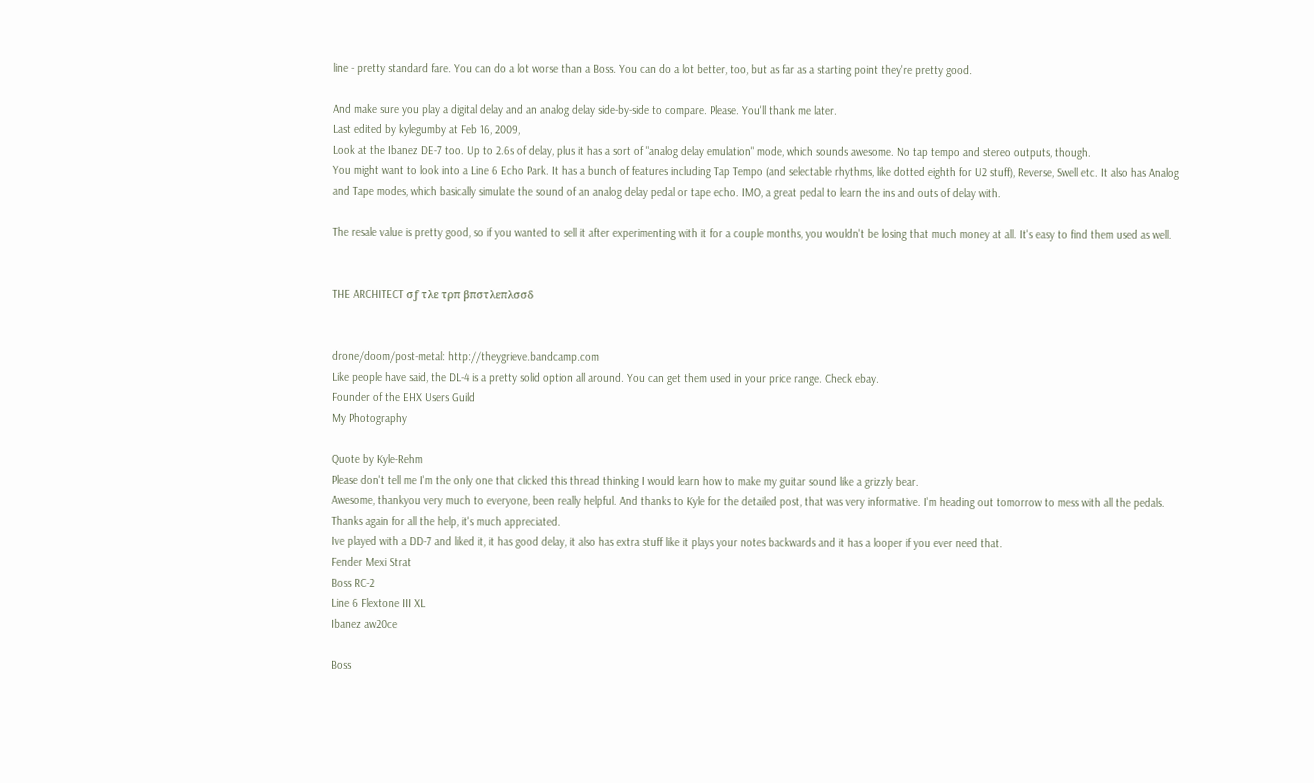line - pretty standard fare. You can do a lot worse than a Boss. You can do a lot better, too, but as far as a starting point they're pretty good.

And make sure you play a digital delay and an analog delay side-by-side to compare. Please. You'll thank me later.
Last edited by kylegumby at Feb 16, 2009,
Look at the Ibanez DE-7 too. Up to 2.6s of delay, plus it has a sort of "analog delay emulation" mode, which sounds awesome. No tap tempo and stereo outputs, though.
You might want to look into a Line 6 Echo Park. It has a bunch of features including Tap Tempo (and selectable rhythms, like dotted eighth for U2 stuff), Reverse, Swell etc. It also has Analog and Tape modes, which basically simulate the sound of an analog delay pedal or tape echo. IMO, a great pedal to learn the ins and outs of delay with.

The resale value is pretty good, so if you wanted to sell it after experimenting with it for a couple months, you wouldn't be losing that much money at all. It's easy to find them used as well.


THE ARCHITECT σƒ τλε τρπ βπστλεπλσσδ


drone/doom/post-metal: http://theygrieve.bandcamp.com
Like people have said, the DL-4 is a pretty solid option all around. You can get them used in your price range. Check ebay.
Founder of the EHX Users Guild
My Photography

Quote by Kyle-Rehm
Please don't tell me I'm the only one that clicked this thread thinking I would learn how to make my guitar sound like a grizzly bear.
Awesome, thankyou very much to everyone, been really helpful. And thanks to Kyle for the detailed post, that was very informative. I'm heading out tomorrow to mess with all the pedals. Thanks again for all the help, it's much appreciated.
Ive played with a DD-7 and liked it, it has good delay, it also has extra stuff like it plays your notes backwards and it has a looper if you ever need that.
Fender Mexi Strat
Boss RC-2
Line 6 Flextone III XL
Ibanez aw20ce

Boss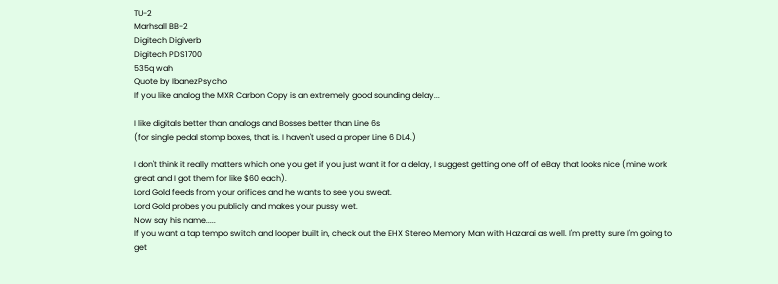TU-2
Marhsall BB-2
Digitech Digiverb
Digitech PDS1700
535q wah
Quote by IbanezPsycho
If you like analog the MXR Carbon Copy is an extremely good sounding delay...

I like digitals better than analogs and Bosses better than Line 6s
(for single pedal stomp boxes, that is. I haven't used a proper Line 6 DL4.)

I don't think it really matters which one you get if you just want it for a delay, I suggest getting one off of eBay that looks nice (mine work great and I got them for like $60 each).
Lord Gold feeds from your orifices and he wants to see you sweat.
Lord Gold probes you publicly and makes your pussy wet.
Now say his name.....
If you want a tap tempo switch and looper built in, check out the EHX Stereo Memory Man with Hazarai as well. I'm pretty sure I'm going to get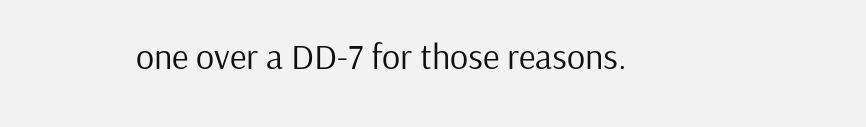one over a DD-7 for those reasons.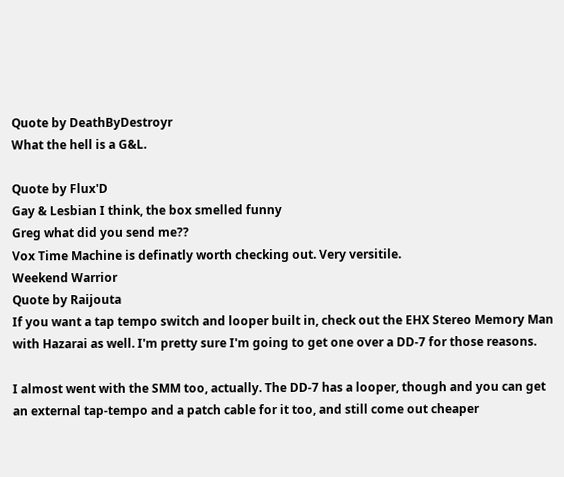Quote by DeathByDestroyr
What the hell is a G&L.

Quote by Flux'D
Gay & Lesbian I think, the box smelled funny
Greg what did you send me??
Vox Time Machine is definatly worth checking out. Very versitile.
Weekend Warrior
Quote by Raijouta
If you want a tap tempo switch and looper built in, check out the EHX Stereo Memory Man with Hazarai as well. I'm pretty sure I'm going to get one over a DD-7 for those reasons.

I almost went with the SMM too, actually. The DD-7 has a looper, though and you can get an external tap-tempo and a patch cable for it too, and still come out cheaper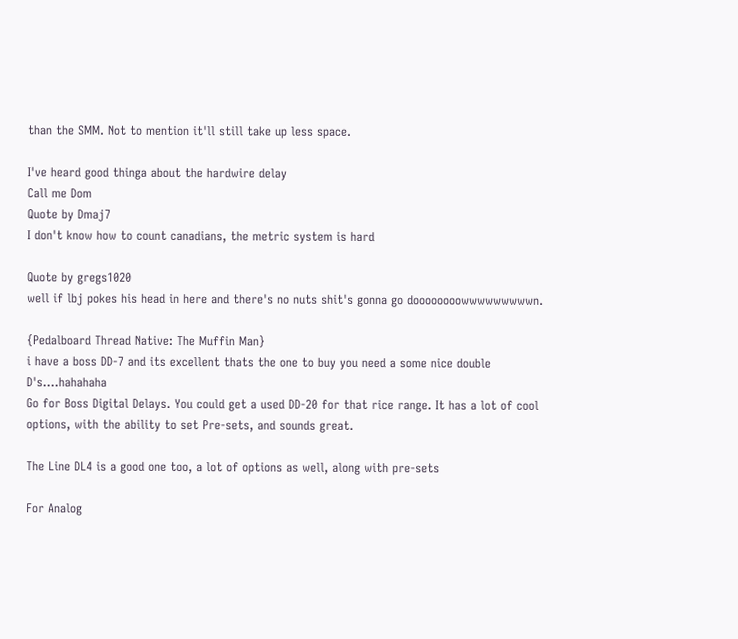than the SMM. Not to mention it'll still take up less space.

I've heard good thinga about the hardwire delay
Call me Dom
Quote by Dmaj7
I don't know how to count canadians, the metric system is hard

Quote by gregs1020
well if lbj pokes his head in here and there's no nuts shit's gonna go doooooooowwwwwwwwwn.

{Pedalboard Thread Native: The Muffin Man}
i have a boss DD-7 and its excellent thats the one to buy you need a some nice double D's....hahahaha
Go for Boss Digital Delays. You could get a used DD-20 for that rice range. It has a lot of cool options, with the ability to set Pre-sets, and sounds great.

The Line DL4 is a good one too, a lot of options as well, along with pre-sets

For Analog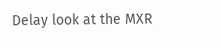Delay look at the MXR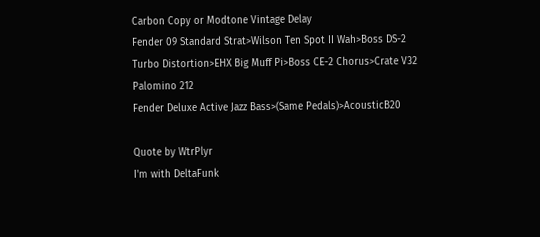Carbon Copy or Modtone Vintage Delay
Fender 09 Standard Strat>Wilson Ten Spot II Wah>Boss DS-2 Turbo Distortion>EHX Big Muff Pi>Boss CE-2 Chorus>Crate V32 Palomino 212
Fender Deluxe Active Jazz Bass>(Same Pedals)>AcousticB20

Quote by WtrPlyr
I'm with DeltaFunk